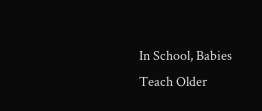In School, Babies Teach Older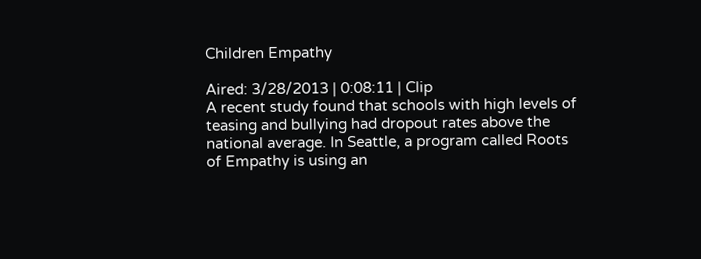Children Empathy

Aired: 3/28/2013 | 0:08:11 | Clip
A recent study found that schools with high levels of teasing and bullying had dropout rates above the national average. In Seattle, a program called Roots of Empathy is using an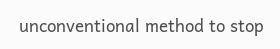unconventional method to stop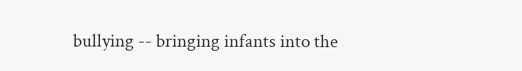bullying -- bringing infants into the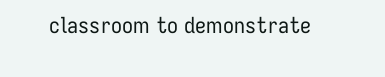classroom to demonstrate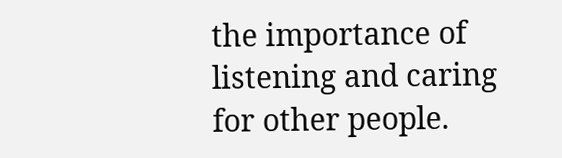the importance of listening and caring for other people.